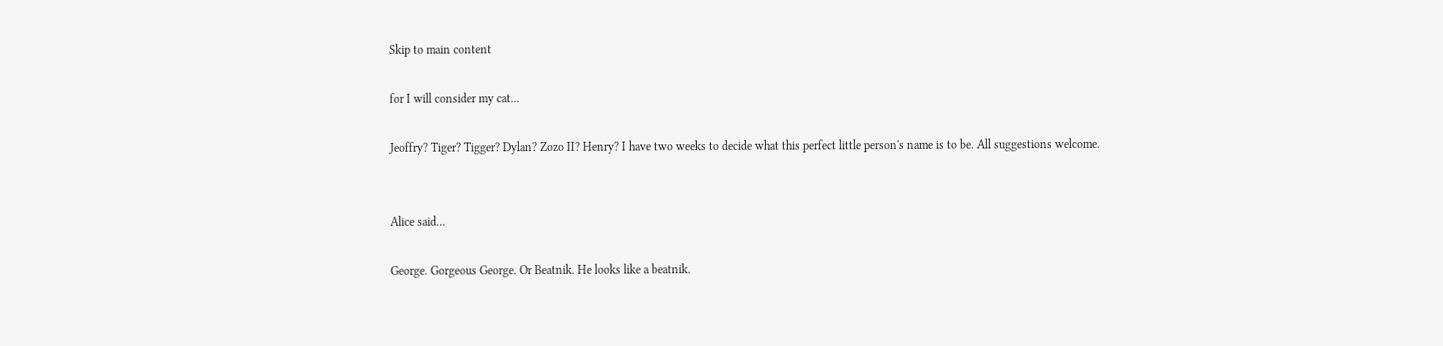Skip to main content

for I will consider my cat...

Jeoffry? Tiger? Tigger? Dylan? Zozo II? Henry? I have two weeks to decide what this perfect little person's name is to be. All suggestions welcome.


Alice said…

George. Gorgeous George. Or Beatnik. He looks like a beatnik.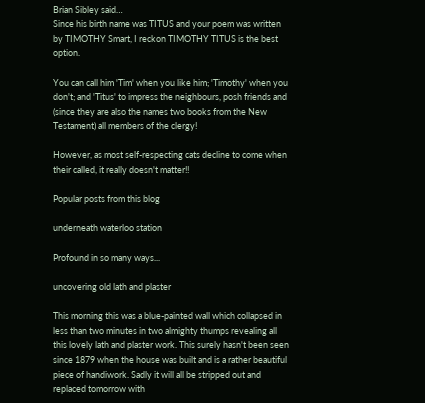Brian Sibley said…
Since his birth name was TITUS and your poem was written by TIMOTHY Smart, I reckon TIMOTHY TITUS is the best option.

You can call him 'Tim' when you like him; 'Timothy' when you don't; and 'Titus' to impress the neighbours, posh friends and (since they are also the names two books from the New Testament) all members of the clergy!

However, as most self-respecting cats decline to come when their called, it really doesn't matter!!

Popular posts from this blog

underneath waterloo station

Profound in so many ways...

uncovering old lath and plaster

This morning this was a blue-painted wall which collapsed in less than two minutes in two almighty thumps revealing all this lovely lath and plaster work. This surely hasn't been seen since 1879 when the house was built and is a rather beautiful piece of handiwork. Sadly it will all be stripped out and replaced tomorrow with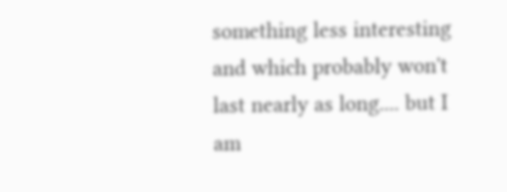something less interesting and which probably won't last nearly as long.... but I am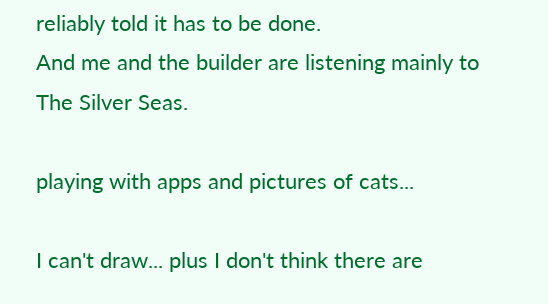reliably told it has to be done.
And me and the builder are listening mainly to The Silver Seas.

playing with apps and pictures of cats...

I can't draw... plus I don't think there are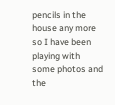pencils in the house any more so I have been playing with some photos and the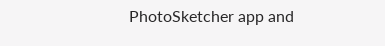PhotoSketcher app and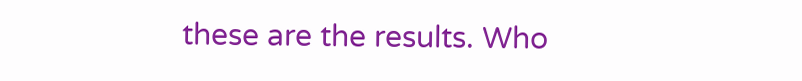these are the results. Who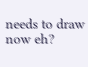needs to draw now eh?